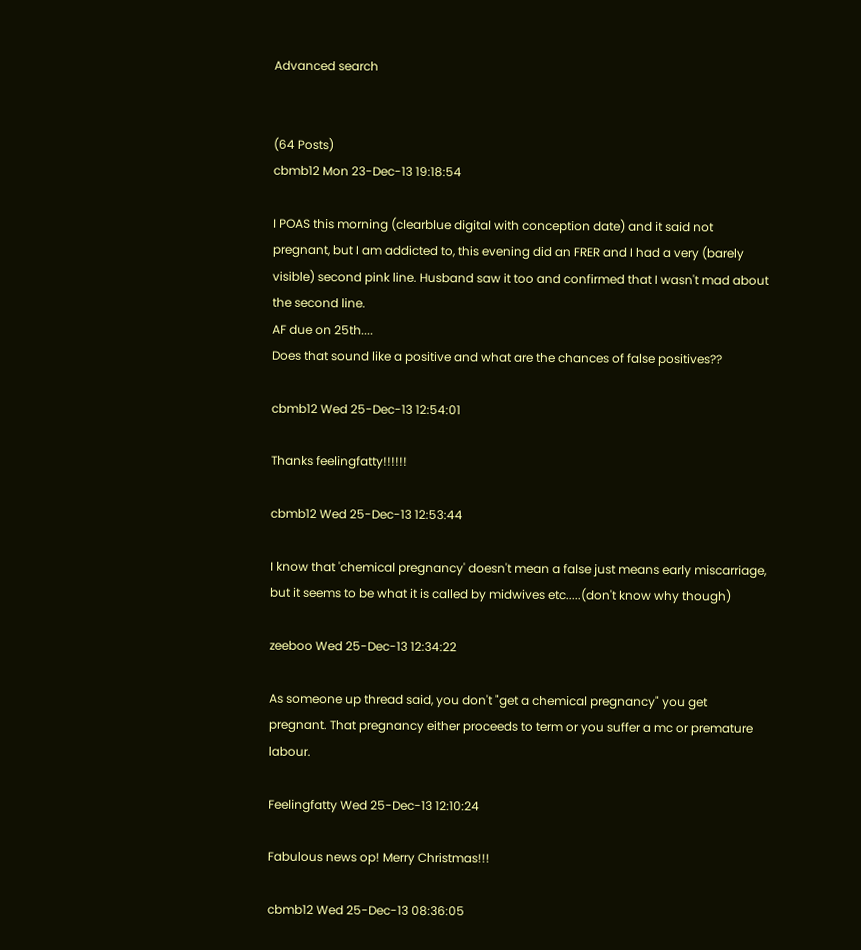Advanced search


(64 Posts)
cbmb12 Mon 23-Dec-13 19:18:54

I POAS this morning (clearblue digital with conception date) and it said not pregnant, but I am addicted to, this evening did an FRER and I had a very (barely visible) second pink line. Husband saw it too and confirmed that I wasn't mad about the second line.
AF due on 25th....
Does that sound like a positive and what are the chances of false positives??

cbmb12 Wed 25-Dec-13 12:54:01

Thanks feelingfatty!!!!!!

cbmb12 Wed 25-Dec-13 12:53:44

I know that 'chemical pregnancy' doesn't mean a false just means early miscarriage, but it seems to be what it is called by midwives etc.....(don't know why though)

zeeboo Wed 25-Dec-13 12:34:22

As someone up thread said, you don't "get a chemical pregnancy" you get pregnant. That pregnancy either proceeds to term or you suffer a mc or premature labour.

Feelingfatty Wed 25-Dec-13 12:10:24

Fabulous news op! Merry Christmas!!!

cbmb12 Wed 25-Dec-13 08:36:05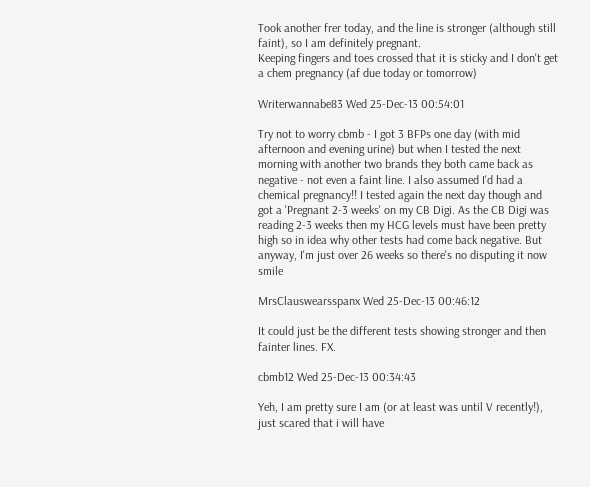Took another frer today, and the line is stronger (although still faint), so I am definitely pregnant.
Keeping fingers and toes crossed that it is sticky and I don't get a chem pregnancy (af due today or tomorrow)

Writerwannabe83 Wed 25-Dec-13 00:54:01

Try not to worry cbmb - I got 3 BFPs one day (with mid afternoon and evening urine) but when I tested the next morning with another two brands they both came back as negative - not even a faint line. I also assumed I'd had a chemical pregnancy!! I tested again the next day though and got a 'Pregnant 2-3 weeks' on my CB Digi. As the CB Digi was reading 2-3 weeks then my HCG levels must have been pretty high so in idea why other tests had come back negative. But anyway, I'm just over 26 weeks so there's no disputing it now smile

MrsClauswearsspanx Wed 25-Dec-13 00:46:12

It could just be the different tests showing stronger and then fainter lines. FX.

cbmb12 Wed 25-Dec-13 00:34:43

Yeh, I am pretty sure I am (or at least was until V recently!), just scared that i will have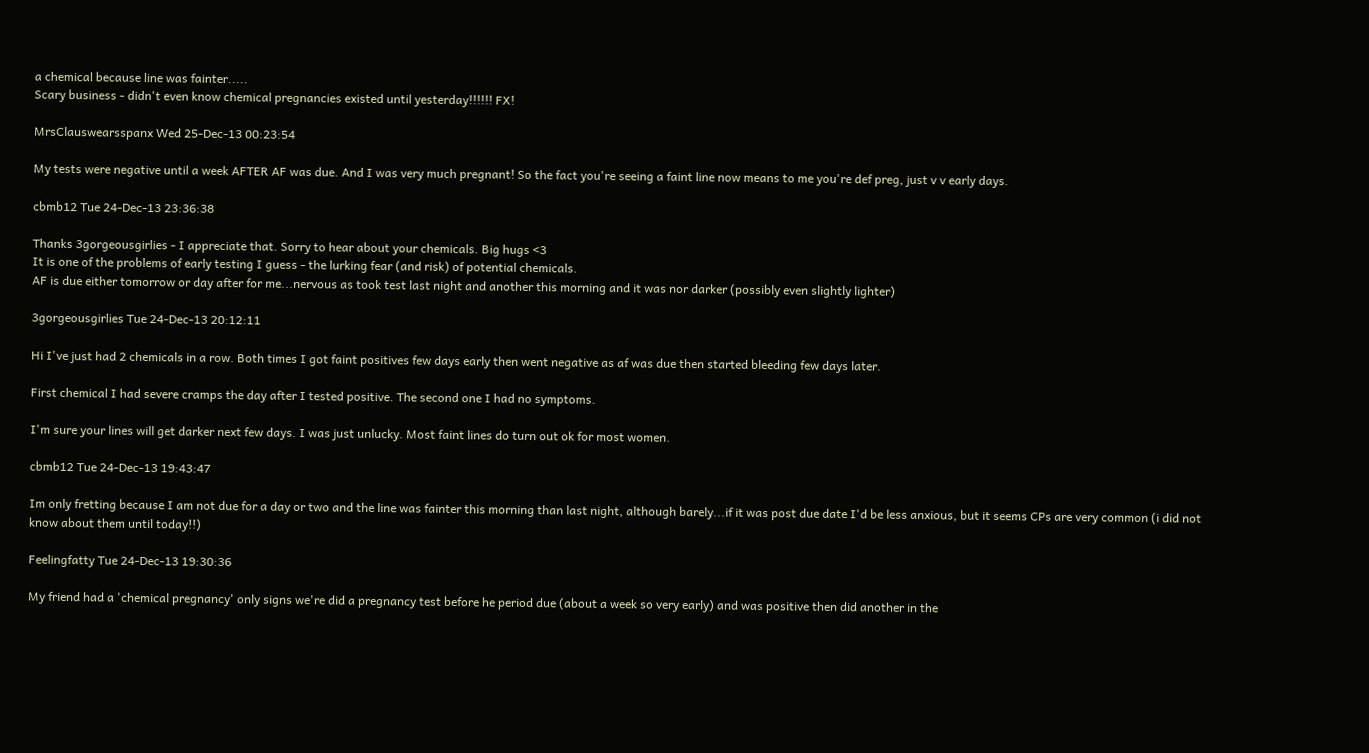a chemical because line was fainter.....
Scary business - didn't even know chemical pregnancies existed until yesterday!!!!!! FX!

MrsClauswearsspanx Wed 25-Dec-13 00:23:54

My tests were negative until a week AFTER AF was due. And I was very much pregnant! So the fact you're seeing a faint line now means to me you're def preg, just v v early days.

cbmb12 Tue 24-Dec-13 23:36:38

Thanks 3gorgeousgirlies - I appreciate that. Sorry to hear about your chemicals. Big hugs <3
It is one of the problems of early testing I guess - the lurking fear (and risk) of potential chemicals.
AF is due either tomorrow or day after for me...nervous as took test last night and another this morning and it was nor darker (possibly even slightly lighter)

3gorgeousgirlies Tue 24-Dec-13 20:12:11

Hi I've just had 2 chemicals in a row. Both times I got faint positives few days early then went negative as af was due then started bleeding few days later.

First chemical I had severe cramps the day after I tested positive. The second one I had no symptoms.

I'm sure your lines will get darker next few days. I was just unlucky. Most faint lines do turn out ok for most women.

cbmb12 Tue 24-Dec-13 19:43:47

Im only fretting because I am not due for a day or two and the line was fainter this morning than last night, although barely...if it was post due date I'd be less anxious, but it seems CPs are very common (i did not know about them until today!!)

Feelingfatty Tue 24-Dec-13 19:30:36

My friend had a 'chemical pregnancy' only signs we're did a pregnancy test before he period due (about a week so very early) and was positive then did another in the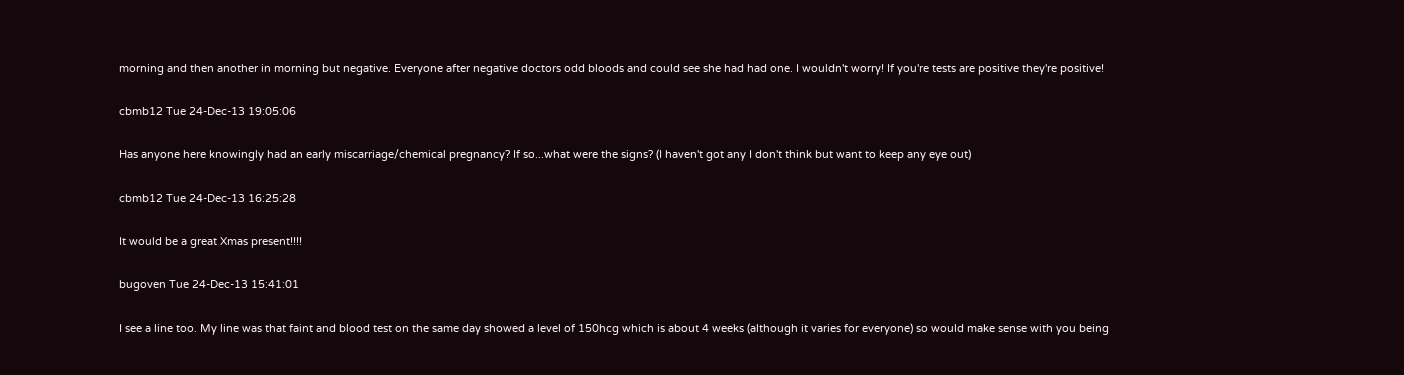morning and then another in morning but negative. Everyone after negative doctors odd bloods and could see she had had one. I wouldn't worry! If you're tests are positive they're positive!

cbmb12 Tue 24-Dec-13 19:05:06

Has anyone here knowingly had an early miscarriage/chemical pregnancy? If so...what were the signs? (I haven't got any I don't think but want to keep any eye out)

cbmb12 Tue 24-Dec-13 16:25:28

It would be a great Xmas present!!!!

bugoven Tue 24-Dec-13 15:41:01

I see a line too. My line was that faint and blood test on the same day showed a level of 150hcg which is about 4 weeks (although it varies for everyone) so would make sense with you being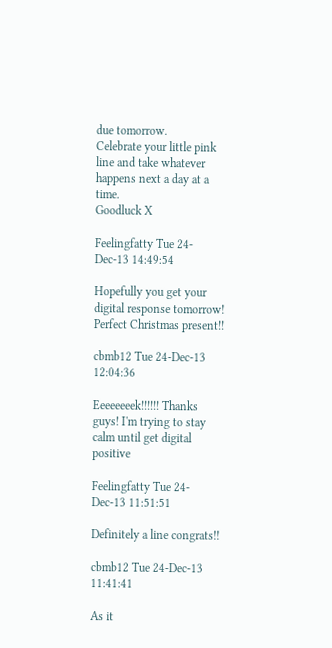due tomorrow.
Celebrate your little pink line and take whatever happens next a day at a time.
Goodluck X

Feelingfatty Tue 24-Dec-13 14:49:54

Hopefully you get your digital response tomorrow! Perfect Christmas present!!

cbmb12 Tue 24-Dec-13 12:04:36

Eeeeeeeek!!!!!! Thanks guys! I'm trying to stay calm until get digital positive

Feelingfatty Tue 24-Dec-13 11:51:51

Definitely a line congrats!!

cbmb12 Tue 24-Dec-13 11:41:41

As it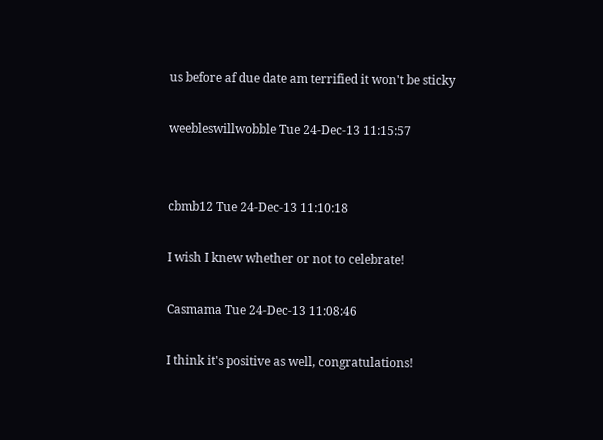us before af due date am terrified it won't be sticky

weebleswillwobble Tue 24-Dec-13 11:15:57


cbmb12 Tue 24-Dec-13 11:10:18

I wish I knew whether or not to celebrate!

Casmama Tue 24-Dec-13 11:08:46

I think it's positive as well, congratulations!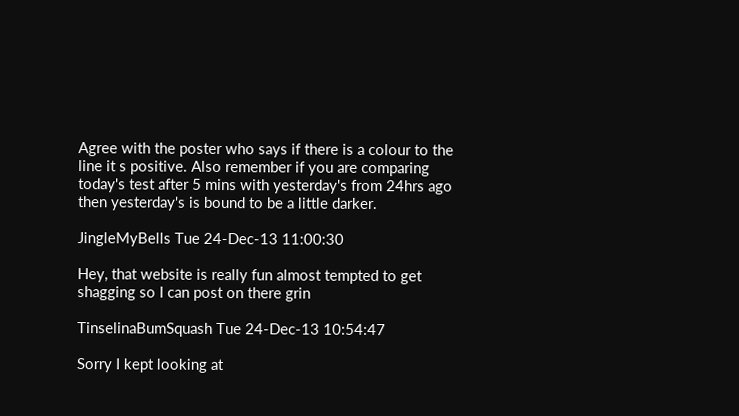Agree with the poster who says if there is a colour to the line it s positive. Also remember if you are comparing today's test after 5 mins with yesterday's from 24hrs ago then yesterday's is bound to be a little darker.

JingleMyBells Tue 24-Dec-13 11:00:30

Hey, that website is really fun almost tempted to get shagging so I can post on there grin

TinselinaBumSquash Tue 24-Dec-13 10:54:47

Sorry I kept looking at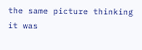the same picture thinking it was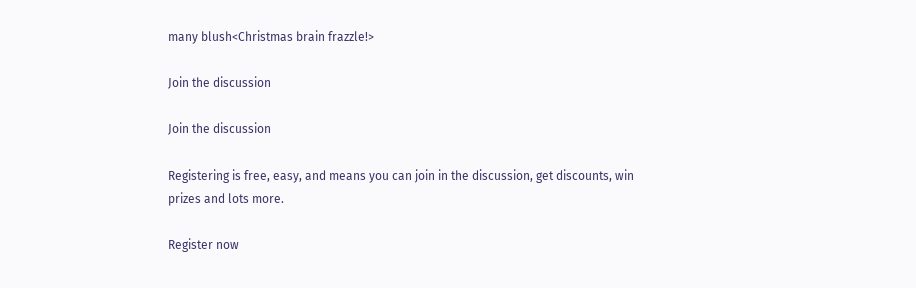many blush<Christmas brain frazzle!>

Join the discussion

Join the discussion

Registering is free, easy, and means you can join in the discussion, get discounts, win prizes and lots more.

Register now